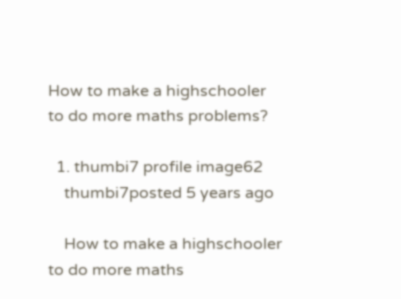How to make a highschooler to do more maths problems?

  1. thumbi7 profile image62
    thumbi7posted 5 years ago

    How to make a highschooler to do more maths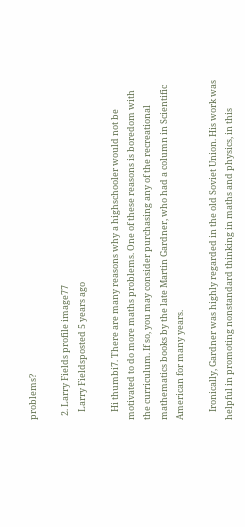problems?

  2. Larry Fields profile image77
    Larry Fieldsposted 5 years ago

    Hi thumbi7. There are many reasons why a highschooler would not be motivated to do more maths problems. One of these reasons is boredom with the curriculum. If so, you may consider purchasing any of the recreational mathematics books by the late Martin Gardner, who had a column in Scientific American for many years.

    Ironically, Gardner was highly regarded in the old Soviet Union. His work was helpful in promoting nonstandard thinking in maths and physics, in this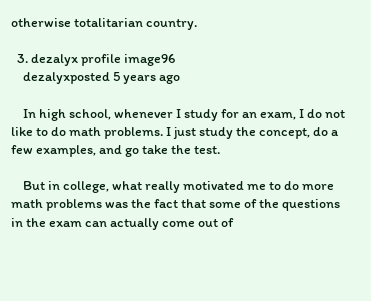otherwise totalitarian country.

  3. dezalyx profile image96
    dezalyxposted 5 years ago

    In high school, whenever I study for an exam, I do not like to do math problems. I just study the concept, do a few examples, and go take the test.

    But in college, what really motivated me to do more math problems was the fact that some of the questions in the exam can actually come out of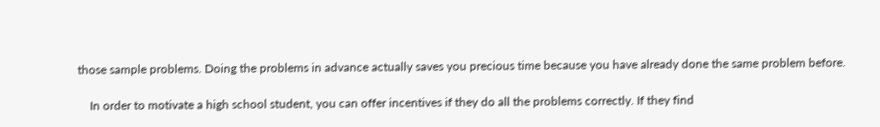those sample problems. Doing the problems in advance actually saves you precious time because you have already done the same problem before.

    In order to motivate a high school student, you can offer incentives if they do all the problems correctly. If they find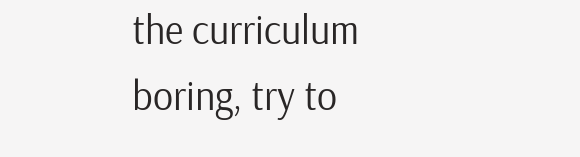the curriculum boring, try to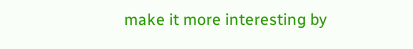make it more interesting by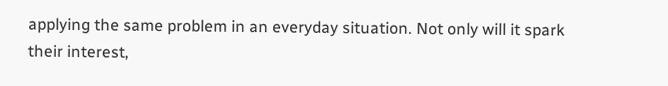applying the same problem in an everyday situation. Not only will it spark their interest,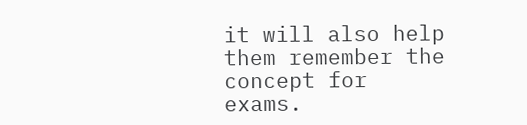it will also help them remember the concept for exams.